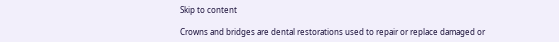Skip to content

Crowns and bridges are dental restorations used to repair or replace damaged or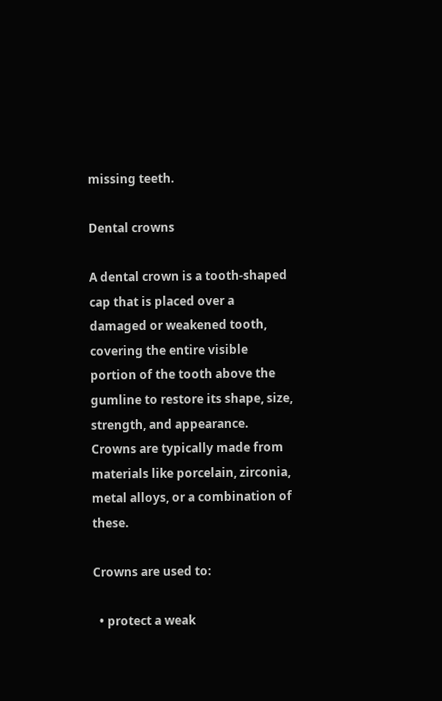missing teeth.

Dental crowns

A dental crown is a tooth-shaped cap that is placed over a damaged or weakened tooth, covering the entire visible portion of the tooth above the gumline to restore its shape, size, strength, and appearance. Crowns are typically made from materials like porcelain, zirconia, metal alloys, or a combination of these.

Crowns are used to:

  • protect a weak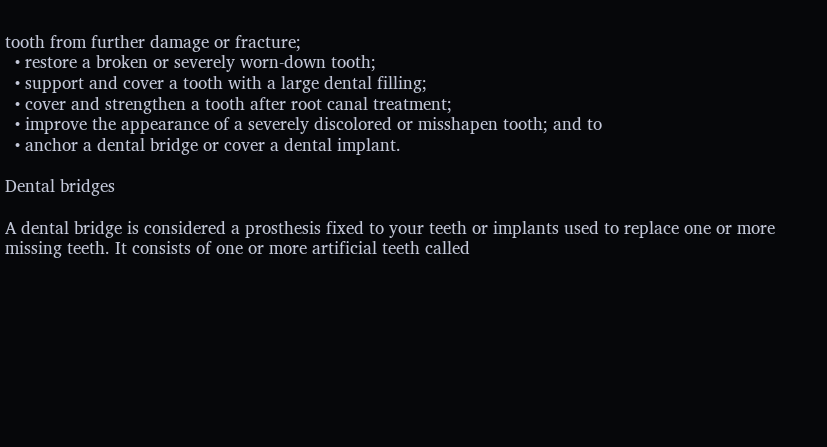tooth from further damage or fracture;
  • restore a broken or severely worn-down tooth;
  • support and cover a tooth with a large dental filling;
  • cover and strengthen a tooth after root canal treatment;
  • improve the appearance of a severely discolored or misshapen tooth; and to
  • anchor a dental bridge or cover a dental implant.

Dental bridges

A dental bridge is considered a prosthesis fixed to your teeth or implants used to replace one or more missing teeth. It consists of one or more artificial teeth called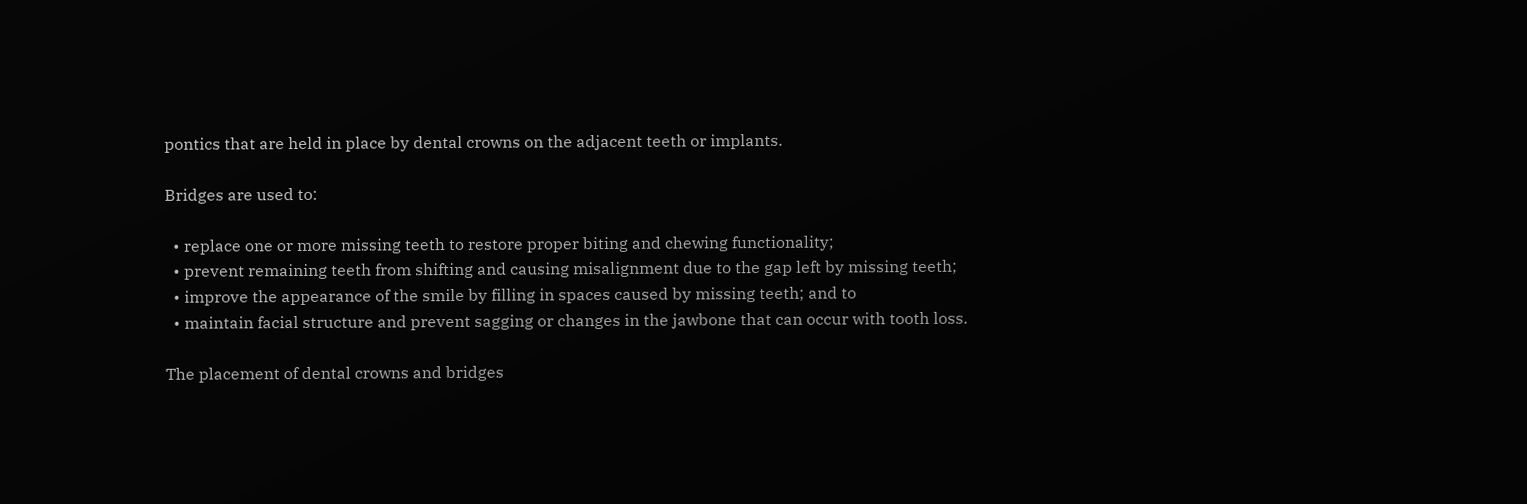pontics that are held in place by dental crowns on the adjacent teeth or implants.

Bridges are used to:

  • replace one or more missing teeth to restore proper biting and chewing functionality;
  • prevent remaining teeth from shifting and causing misalignment due to the gap left by missing teeth;
  • improve the appearance of the smile by filling in spaces caused by missing teeth; and to
  • maintain facial structure and prevent sagging or changes in the jawbone that can occur with tooth loss.

The placement of dental crowns and bridges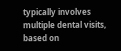typically involves multiple dental visits, based on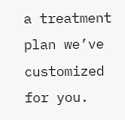a treatment plan we’ve customized for you.